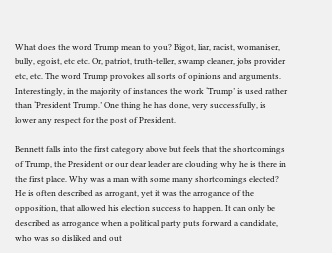What does the word Trump mean to you? Bigot, liar, racist, womaniser, bully, egoist, etc etc. Or, patriot, truth-teller, swamp cleaner, jobs provider etc, etc. The word Trump provokes all sorts of opinions and arguments. Interestingly, in the majority of instances the work ‘Trump’ is used rather than ‘President Trump.’ One thing he has done, very successfully, is lower any respect for the post of President.

Bennett falls into the first category above but feels that the shortcomings of Trump, the President or our dear leader are clouding why he is there in the first place. Why was a man with some many shortcomings elected? He is often described as arrogant, yet it was the arrogance of the opposition, that allowed his election success to happen. It can only be described as arrogance when a political party puts forward a candidate, who was so disliked and out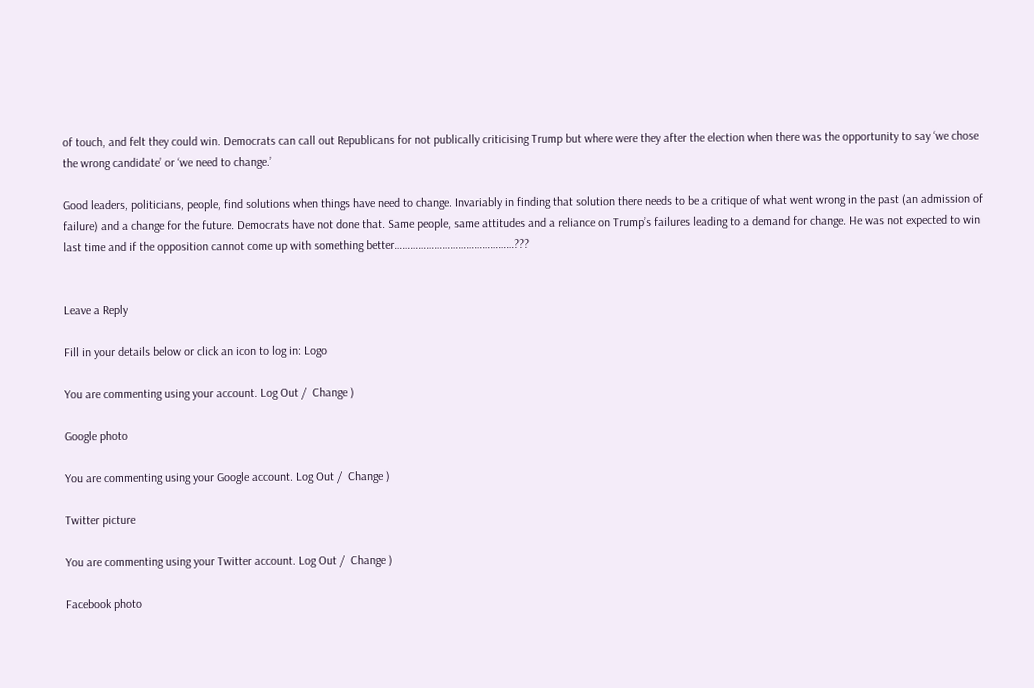of touch, and felt they could win. Democrats can call out Republicans for not publically criticising Trump but where were they after the election when there was the opportunity to say ‘we chose the wrong candidate’ or ‘we need to change.’

Good leaders, politicians, people, find solutions when things have need to change. Invariably in finding that solution there needs to be a critique of what went wrong in the past (an admission of failure) and a change for the future. Democrats have not done that. Same people, same attitudes and a reliance on Trump’s failures leading to a demand for change. He was not expected to win last time and if the opposition cannot come up with something better………………………………………???


Leave a Reply

Fill in your details below or click an icon to log in: Logo

You are commenting using your account. Log Out /  Change )

Google photo

You are commenting using your Google account. Log Out /  Change )

Twitter picture

You are commenting using your Twitter account. Log Out /  Change )

Facebook photo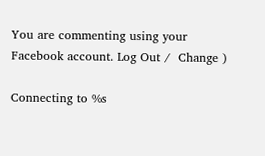You are commenting using your Facebook account. Log Out /  Change )

Connecting to %s